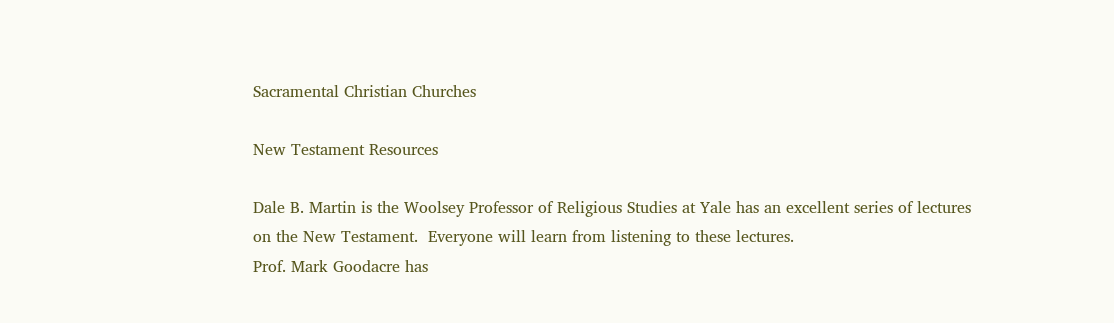Sacramental Christian Churches

New Testament Resources

Dale B. Martin is the Woolsey Professor of Religious Studies at Yale has an excellent series of lectures on the New Testament.  Everyone will learn from listening to these lectures.
Prof. Mark Goodacre has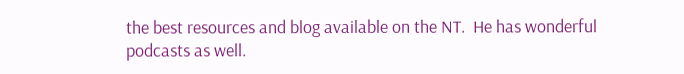the best resources and blog available on the NT.  He has wonderful podcasts as well.